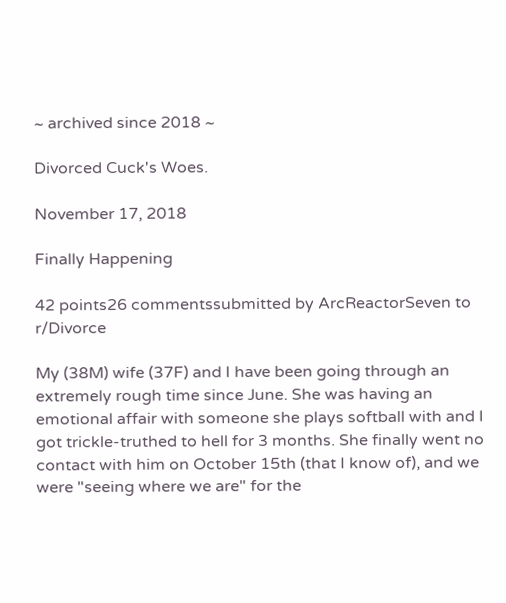~ archived since 2018 ~

Divorced Cuck's Woes.

November 17, 2018

Finally Happening

42 points26 commentssubmitted by ArcReactorSeven to r/Divorce

My (38M) wife (37F) and I have been going through an extremely rough time since June. She was having an emotional affair with someone she plays softball with and I got trickle-truthed to hell for 3 months. She finally went no contact with him on October 15th (that I know of), and we were "seeing where we are" for the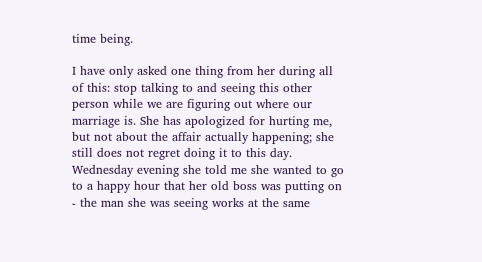time being.

I have only asked one thing from her during all of this: stop talking to and seeing this other person while we are figuring out where our marriage is. She has apologized for hurting me, but not about the affair actually happening; she still does not regret doing it to this day. Wednesday evening she told me she wanted to go to a happy hour that her old boss was putting on - the man she was seeing works at the same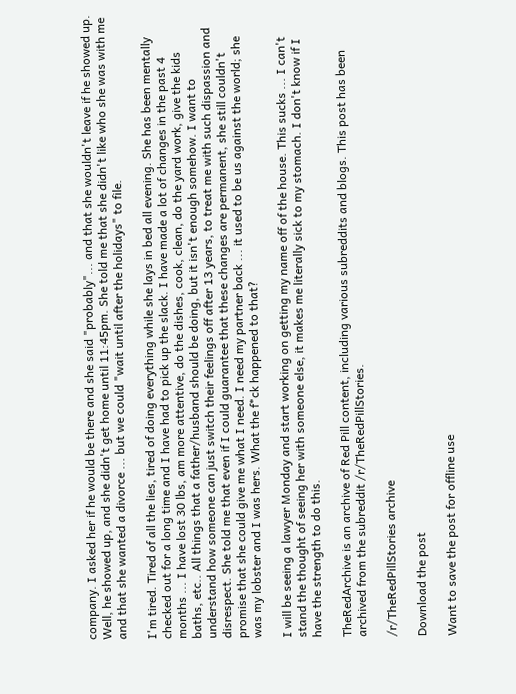company. I asked her if he would be there and she said "probably"... and that she wouldn't leave if he showed up. Well, he showed up, and she didn't get home until 11:45pm. She told me that she didn't like who she was with me and that she wanted a divorce ... but we could "wait until after the holidays" to file.

I'm tired. Tired of all the lies, tired of doing everything while she lays in bed all evening. She has been mentally checked out for a long time and I have had to pick up the slack. I have made a lot of changes in the past 4 months ... I have lost 30 lbs, am more attentive, do the dishes, cook, clean, do the yard work, give the kids baths, etc.. All things that a father/husband should be doing, but it isn't enough somehow. I want to understand how someone can just switch their feelings off after 13 years, to treat me with such dispassion and disrespect. She told me that even if I could guarantee that these changes are permanent, she still couldn't promise that she could give me what I need. I need my partner back ... it used to be us against the world; she was my lobster and I was hers. What the f*ck happened to that?

I will be seeing a lawyer Monday and start working on getting my name off of the house. This sucks ... I can't stand the thought of seeing her with someone else, it makes me literally sick to my stomach. I don't know if I have the strength to do this.

TheRedArchive is an archive of Red Pill content, including various subreddits and blogs. This post has been archived from the subreddit /r/TheRedPillStories.

/r/TheRedPillStories archive

Download the post

Want to save the post for offline use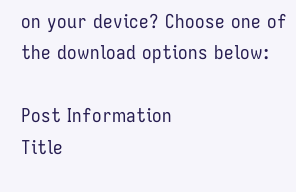on your device? Choose one of the download options below:

Post Information
Title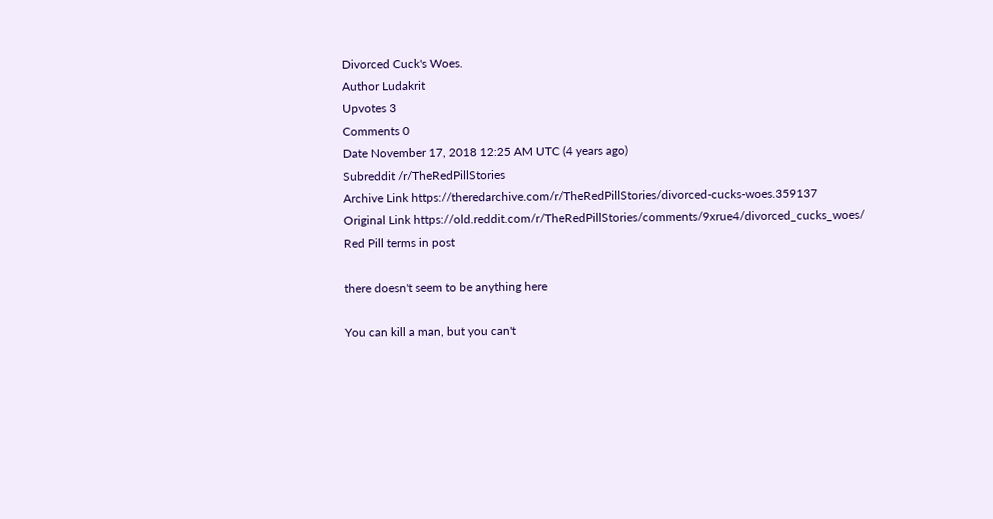Divorced Cuck's Woes.
Author Ludakrit
Upvotes 3
Comments 0
Date November 17, 2018 12:25 AM UTC (4 years ago)
Subreddit /r/TheRedPillStories
Archive Link https://theredarchive.com/r/TheRedPillStories/divorced-cucks-woes.359137
Original Link https://old.reddit.com/r/TheRedPillStories/comments/9xrue4/divorced_cucks_woes/
Red Pill terms in post

there doesn't seem to be anything here

You can kill a man, but you can't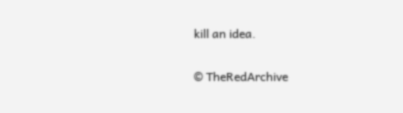kill an idea.

© TheRedArchive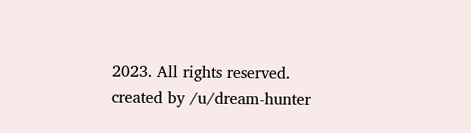2023. All rights reserved.
created by /u/dream-hunter